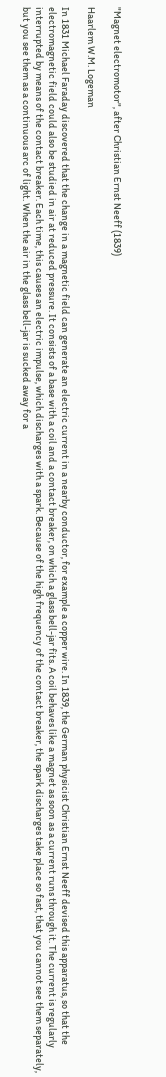"Magnet electromotor", after Christian Ernst Neeff (1839)

Haarlem W.M. Logeman

In 1831 Michael Faraday discovered that the change in a magnetic field can generate an electric current in a nearby conductor, for example a copper wire. In 1839, the German physicist Christian Ernst Neeff devised this apparatus, so that the electromagnetic field could also be studied in air at reduced pressure. It consists of a base with a coil and a contact breaker, on which a glass bell-jar fits. A coil behaves like a magnet as soon as a current runs through it. The current is regularly interrupted by means of the contact breaker. Each time, this causes an electric impulse, which discharges with a spark. Because of the high frequency of the contact breaker, the spark discharges take place so fast, that you cannot see them separately, but you see them as a continuous arc of light. When the air in the glass bell-jar is sucked away for a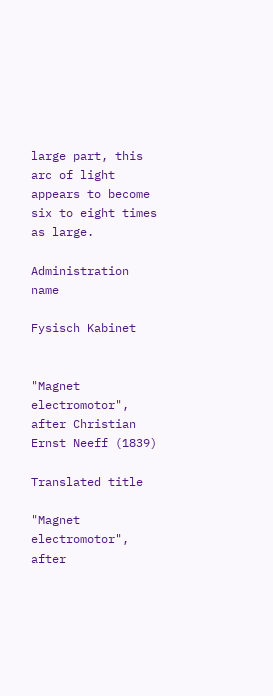large part, this arc of light appears to become six to eight times as large.

Administration name

Fysisch Kabinet


"Magnet electromotor", after Christian Ernst Neeff (1839)

Translated title

"Magnet electromotor", after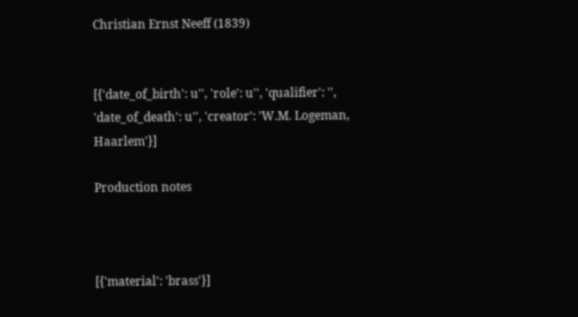Christian Ernst Neeff (1839)


[{'date_of_birth': u'', 'role': u'', 'qualifier': '', 'date_of_death': u'', 'creator': 'W.M. Logeman, Haarlem'}]

Production notes



[{'material': 'brass'}]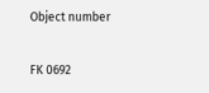Object number

FK 0692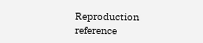Reproduction reference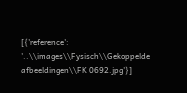[{'reference': '..\\images\\Fysisch\\Gekoppelde afbeeldingen\\FK 0692.jpg'}]